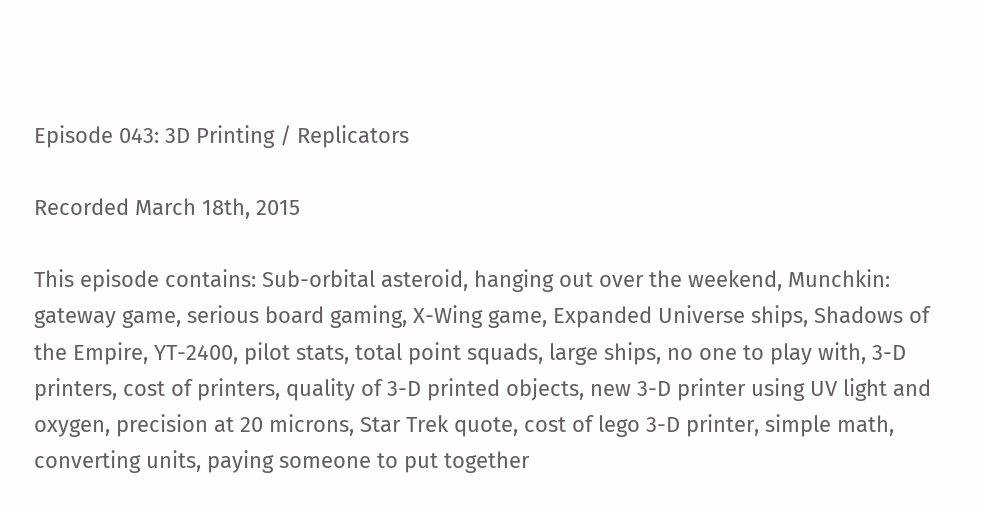Episode 043: 3D Printing / Replicators

Recorded March 18th, 2015

This episode contains: Sub-orbital asteroid, hanging out over the weekend, Munchkin: gateway game, serious board gaming, X-Wing game, Expanded Universe ships, Shadows of the Empire, YT-2400, pilot stats, total point squads, large ships, no one to play with, 3-D printers, cost of printers, quality of 3-D printed objects, new 3-D printer using UV light and oxygen, precision at 20 microns, Star Trek quote, cost of lego 3-D printer, simple math, converting units, paying someone to put together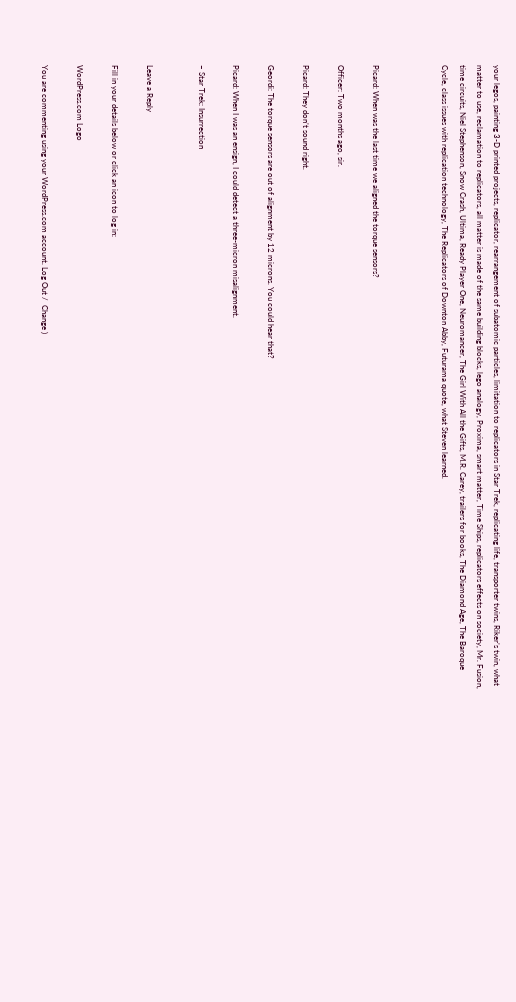your legos, painting 3-D printed projects, replicator, rearrangement of subatomic particles, limitation to replicators in Star Trek, replicating life, transporter twins, Riker’s twin, what matter to use, reclamation to replicators, all matter is made of the same building blocks, lego analogy, Proxima, smart matter, Time Ships, replicators effects on society, Mr. Fusion, time circuits, Niel Stephenson, Snow Crash, Ultima, Ready Player One, Neuromancer, The Girl With All the Gifts, M.R. Carey, trailers for books, The Diamond Age, The Baroque Cycle, class issues with replication technology, The Replicators of Downton Abby, Futurama quote, what Steven learned.



Picard: When was the last time we aligned the torque sensors?

Officer: Two months ago, sir.

Picard: They don’t sound right.

Geordi: The torque sensors are out of alignment by 12 microns. You could hear that?

Picard: When I was an ensign, I could detect a three-micron misalignment.

– Star Trek: Insurrection


Leave a Reply

Fill in your details below or click an icon to log in:

WordPress.com Logo

You are commenting using your WordPress.com account. Log Out /  Change )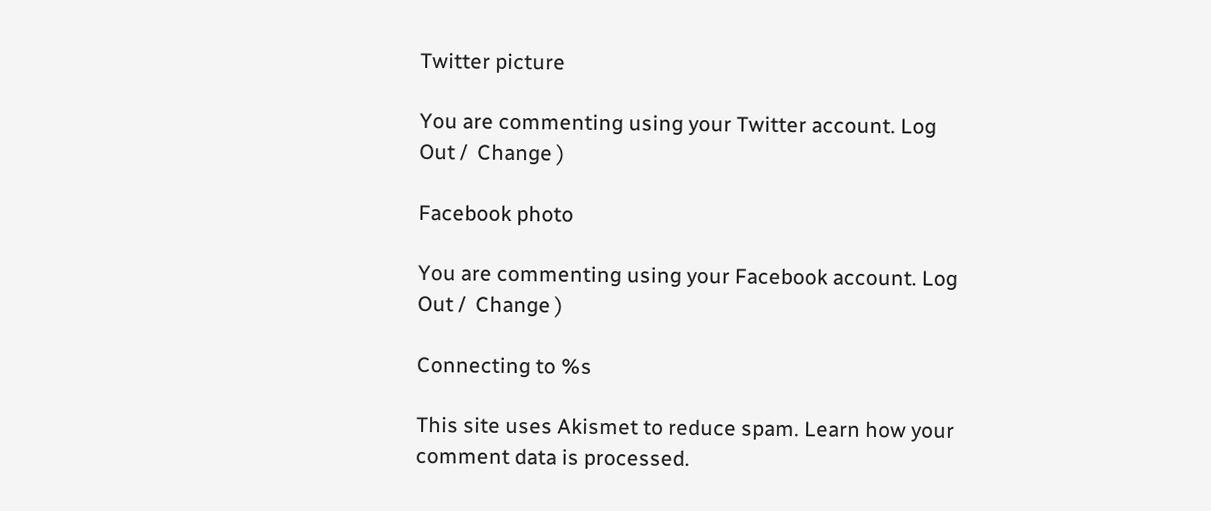Twitter picture

You are commenting using your Twitter account. Log Out /  Change )

Facebook photo

You are commenting using your Facebook account. Log Out /  Change )

Connecting to %s

This site uses Akismet to reduce spam. Learn how your comment data is processed.